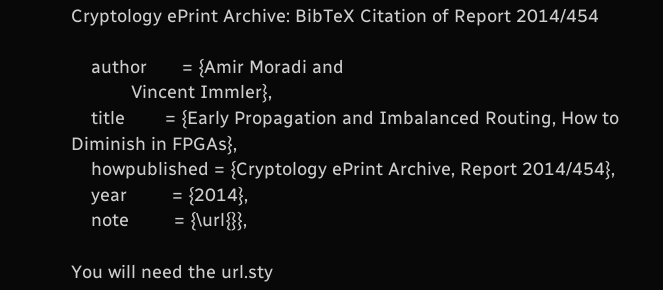Cryptology ePrint Archive: BibTeX Citation of Report 2014/454

    author       = {Amir Moradi and
            Vincent Immler},
    title        = {Early Propagation and Imbalanced Routing, How to Diminish in FPGAs},
    howpublished = {Cryptology ePrint Archive, Report 2014/454},
    year         = {2014},
    note         = {\url{}},

You will need the url.sty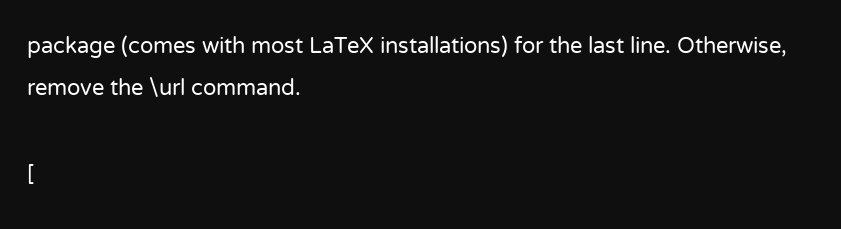package (comes with most LaTeX installations) for the last line. Otherwise, remove the \url command.

[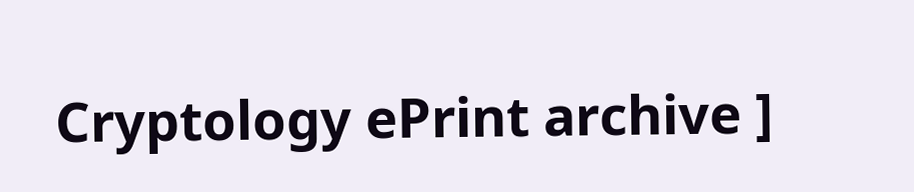Cryptology ePrint archive ]